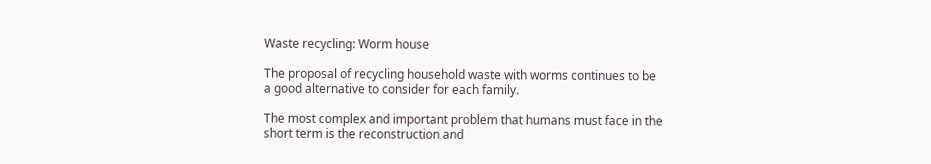Waste recycling: Worm house

The proposal of recycling household waste with worms continues to be a good alternative to consider for each family.

The most complex and important problem that humans must face in the short term is the reconstruction and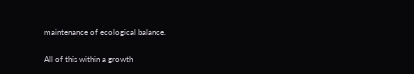maintenance of ecological balance.

All of this within a growth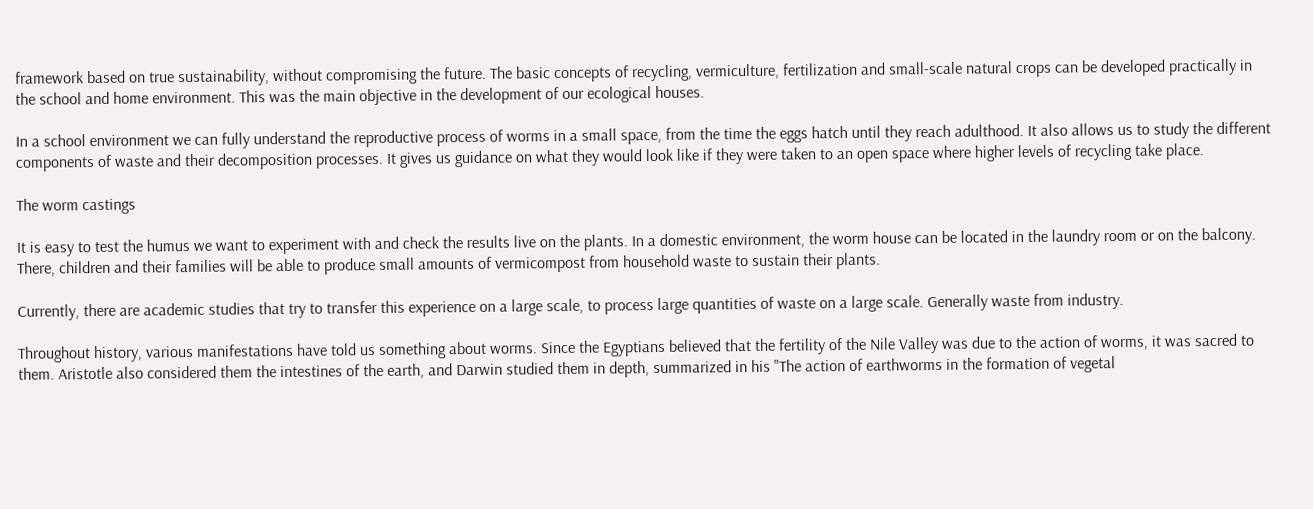framework based on true sustainability, without compromising the future. The basic concepts of recycling, vermiculture, fertilization and small-scale natural crops can be developed practically in the school and home environment. This was the main objective in the development of our ecological houses.

In a school environment we can fully understand the reproductive process of worms in a small space, from the time the eggs hatch until they reach adulthood. It also allows us to study the different components of waste and their decomposition processes. It gives us guidance on what they would look like if they were taken to an open space where higher levels of recycling take place.

The worm castings

It is easy to test the humus we want to experiment with and check the results live on the plants. In a domestic environment, the worm house can be located in the laundry room or on the balcony. There, children and their families will be able to produce small amounts of vermicompost from household waste to sustain their plants.

Currently, there are academic studies that try to transfer this experience on a large scale, to process large quantities of waste on a large scale. Generally waste from industry.

Throughout history, various manifestations have told us something about worms. Since the Egyptians believed that the fertility of the Nile Valley was due to the action of worms, it was sacred to them. Aristotle also considered them the intestines of the earth, and Darwin studied them in depth, summarized in his "The action of earthworms in the formation of vegetal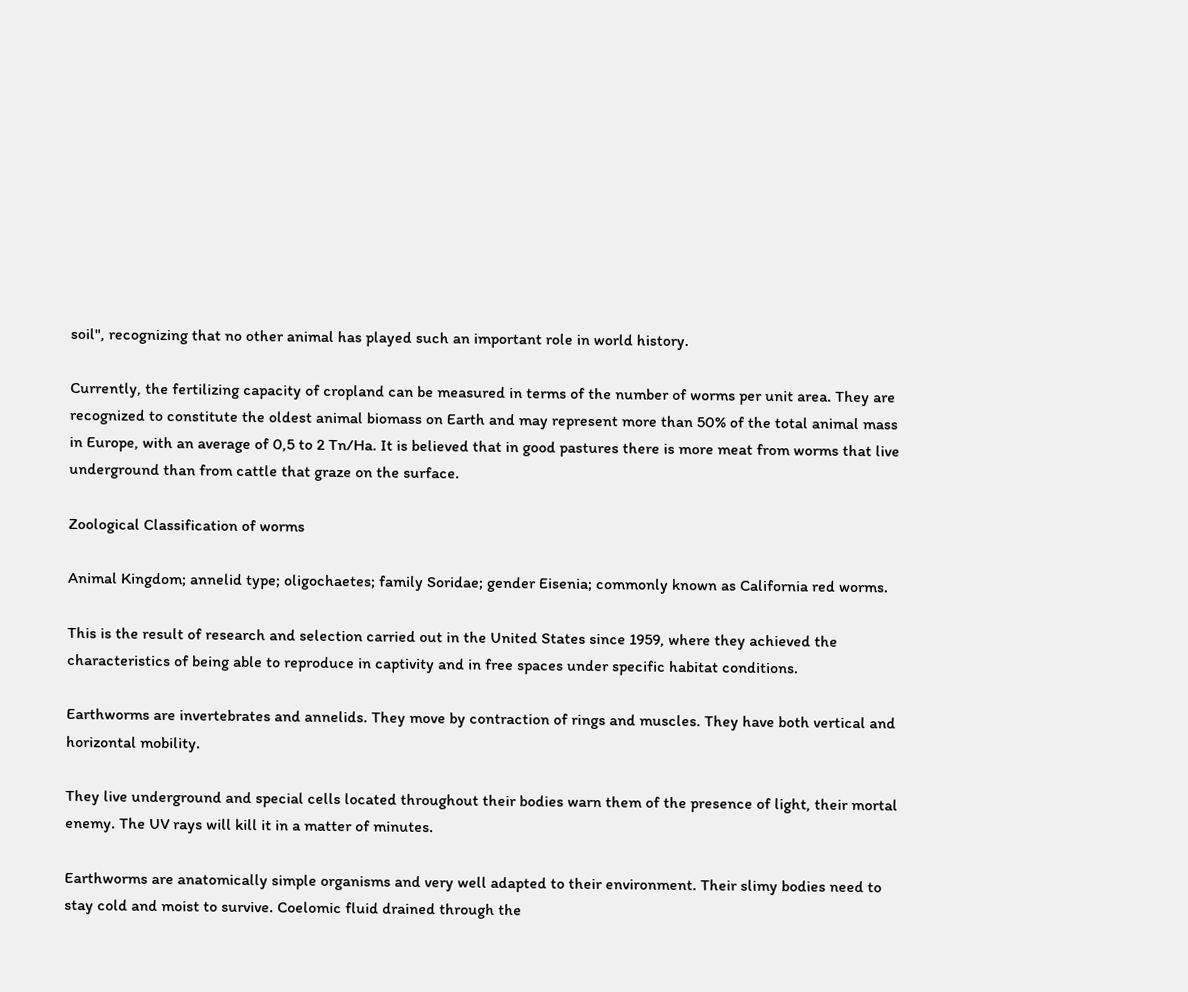soil", recognizing that no other animal has played such an important role in world history.

Currently, the fertilizing capacity of cropland can be measured in terms of the number of worms per unit area. They are recognized to constitute the oldest animal biomass on Earth and may represent more than 50% of the total animal mass in Europe, with an average of 0,5 to 2 Tn/Ha. It is believed that in good pastures there is more meat from worms that live underground than from cattle that graze on the surface.

Zoological Classification of worms

Animal Kingdom; annelid type; oligochaetes; family Soridae; gender Eisenia; commonly known as California red worms.

This is the result of research and selection carried out in the United States since 1959, where they achieved the characteristics of being able to reproduce in captivity and in free spaces under specific habitat conditions.

Earthworms are invertebrates and annelids. They move by contraction of rings and muscles. They have both vertical and horizontal mobility.

They live underground and special cells located throughout their bodies warn them of the presence of light, their mortal enemy. The UV rays will kill it in a matter of minutes.

Earthworms are anatomically simple organisms and very well adapted to their environment. Their slimy bodies need to stay cold and moist to survive. Coelomic fluid drained through the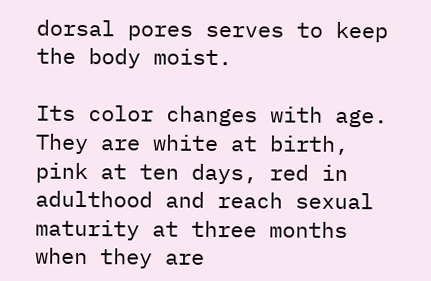dorsal pores serves to keep the body moist.

Its color changes with age. They are white at birth, pink at ten days, red in adulthood and reach sexual maturity at three months when they are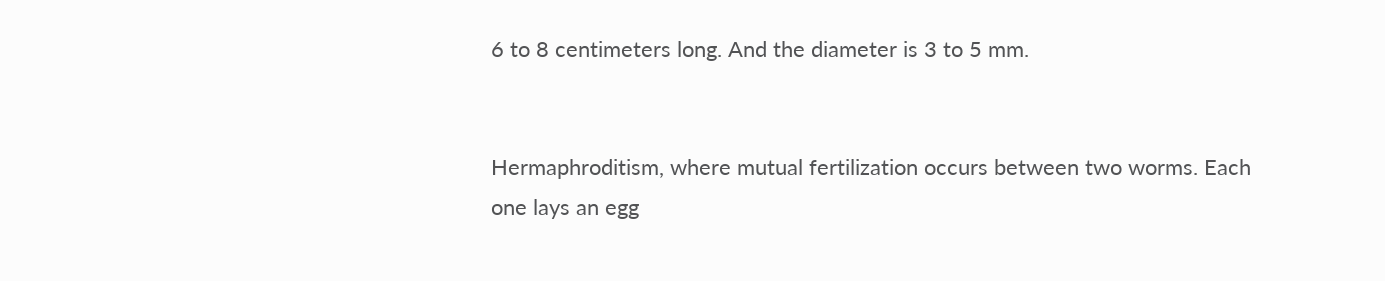6 to 8 centimeters long. And the diameter is 3 to 5 mm.


Hermaphroditism, where mutual fertilization occurs between two worms. Each one lays an egg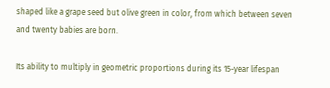shaped like a grape seed but olive green in color, from which between seven and twenty babies are born.

Its ability to multiply in geometric proportions during its 15-year lifespan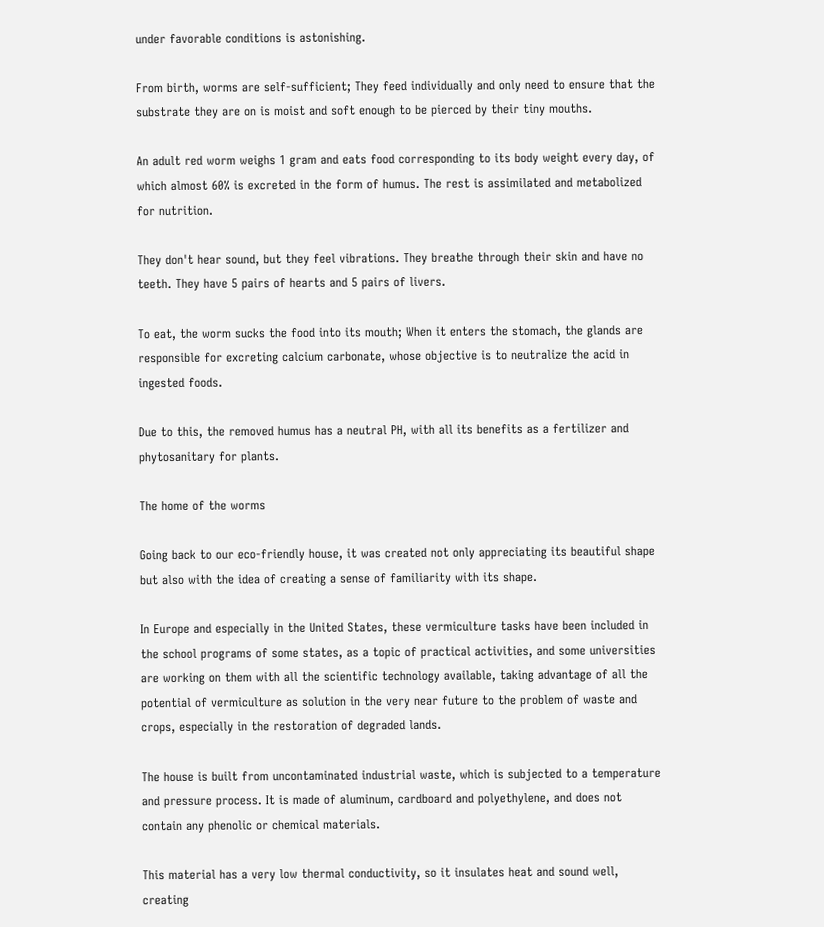under favorable conditions is astonishing.

From birth, worms are self-sufficient; They feed individually and only need to ensure that the substrate they are on is moist and soft enough to be pierced by their tiny mouths.

An adult red worm weighs 1 gram and eats food corresponding to its body weight every day, of which almost 60% is excreted in the form of humus. The rest is assimilated and metabolized for nutrition.

They don't hear sound, but they feel vibrations. They breathe through their skin and have no teeth. They have 5 pairs of hearts and 5 pairs of livers.

To eat, the worm sucks the food into its mouth; When it enters the stomach, the glands are responsible for excreting calcium carbonate, whose objective is to neutralize the acid in ingested foods.

Due to this, the removed humus has a neutral PH, with all its benefits as a fertilizer and phytosanitary for plants.

The home of the worms

Going back to our eco-friendly house, it was created not only appreciating its beautiful shape but also with the idea of creating a sense of familiarity with its shape.

In Europe and especially in the United States, these vermiculture tasks have been included in the school programs of some states, as a topic of practical activities, and some universities are working on them with all the scientific technology available, taking advantage of all the potential of vermiculture as solution in the very near future to the problem of waste and crops, especially in the restoration of degraded lands.

The house is built from uncontaminated industrial waste, which is subjected to a temperature and pressure process. It is made of aluminum, cardboard and polyethylene, and does not contain any phenolic or chemical materials.

This material has a very low thermal conductivity, so it insulates heat and sound well, creating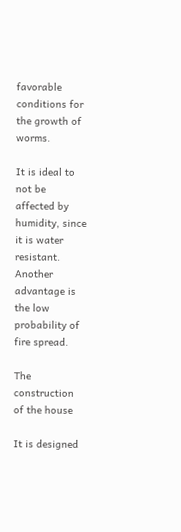favorable conditions for the growth of worms.

It is ideal to not be affected by humidity, since it is water resistant. Another advantage is the low probability of fire spread.

The construction of the house

It is designed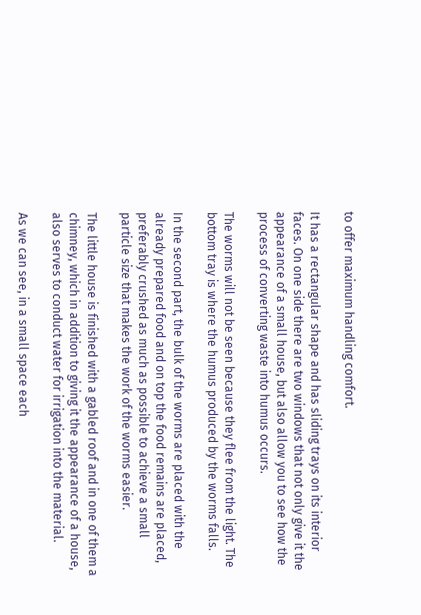to offer maximum handling comfort.

It has a rectangular shape and has sliding trays on its interior faces. On one side there are two windows that not only give it the appearance of a small house, but also allow you to see how the process of converting waste into humus occurs.

The worms will not be seen because they flee from the light. The bottom tray is where the humus produced by the worms falls.

In the second part, the bulk of the worms are placed with the already prepared food and on top the food remains are placed, preferably crushed as much as possible to achieve a small particle size that makes the work of the worms easier.

The little house is finished with a gabled roof and in one of them a chimney, which in addition to giving it the appearance of a house, also serves to conduct water for irrigation into the material.

As we can see, in a small space each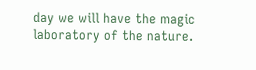day we will have the magic laboratory of the nature.